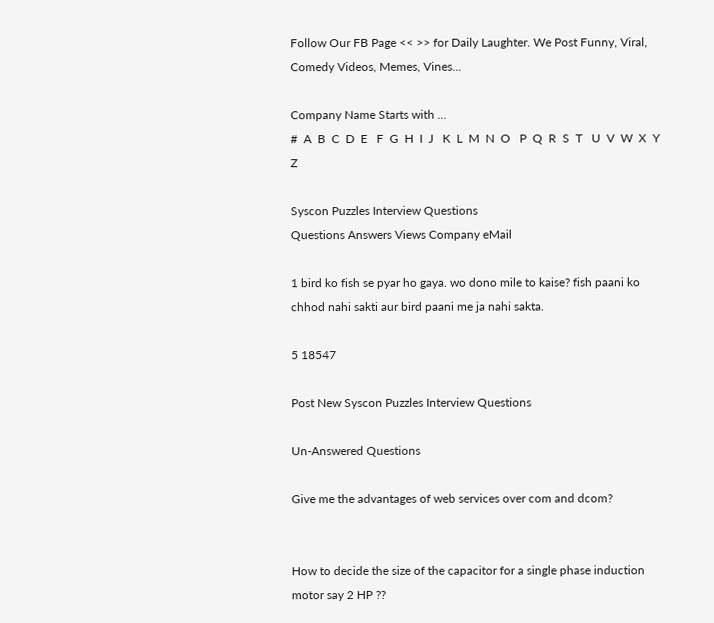Follow Our FB Page << >> for Daily Laughter. We Post Funny, Viral, Comedy Videos, Memes, Vines...

Company Name Starts with ...
#  A  B  C  D  E   F  G  H  I  J   K  L  M  N  O   P  Q  R  S  T   U  V  W  X  Y  Z

Syscon Puzzles Interview Questions
Questions Answers Views Company eMail

1 bird ko fish se pyar ho gaya. wo dono mile to kaise? fish paani ko chhod nahi sakti aur bird paani me ja nahi sakta.

5 18547

Post New Syscon Puzzles Interview Questions

Un-Answered Questions

Give me the advantages of web services over com and dcom?


How to decide the size of the capacitor for a single phase induction motor say 2 HP ??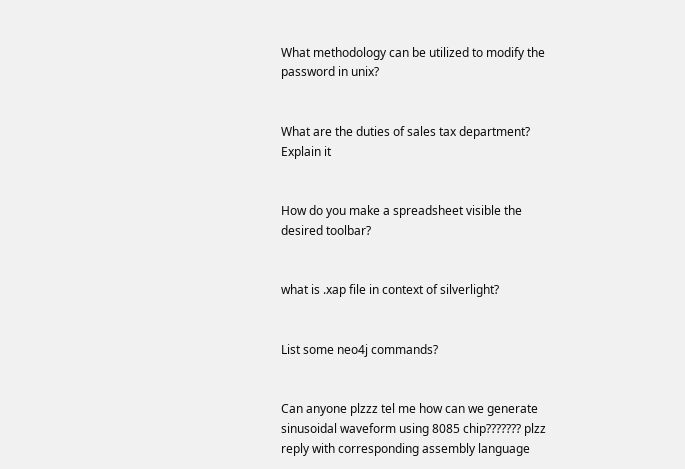What methodology can be utilized to modify the password in unix?


What are the duties of sales tax department? Explain it


How do you make a spreadsheet visible the desired toolbar?


what is .xap file in context of silverlight?


List some neo4j commands?


Can anyone plzzz tel me how can we generate sinusoidal waveform using 8085 chip??????? plzz reply with corresponding assembly language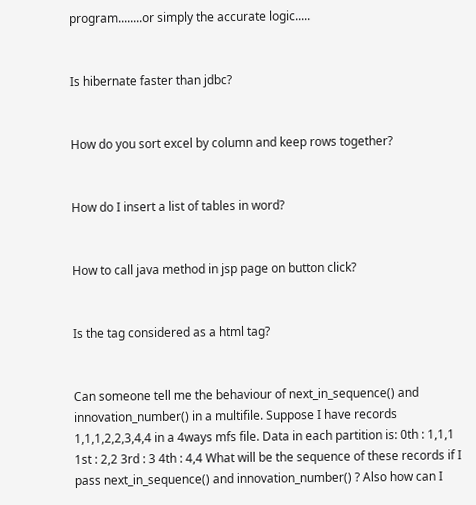program........or simply the accurate logic.....


Is hibernate faster than jdbc?


How do you sort excel by column and keep rows together?


How do I insert a list of tables in word?


How to call java method in jsp page on button click?


Is the tag considered as a html tag?


Can someone tell me the behaviour of next_in_sequence() and innovation_number() in a multifile. Suppose I have records 1,1,1,2,2,3,4,4 in a 4ways mfs file. Data in each partition is: 0th : 1,1,1 1st : 2,2 3rd : 3 4th : 4,4 What will be the sequence of these records if I pass next_in_sequence() and innovation_number() ? Also how can I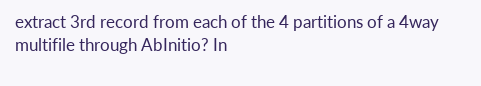extract 3rd record from each of the 4 partitions of a 4way multifile through AbInitio? In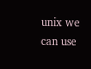unix we can use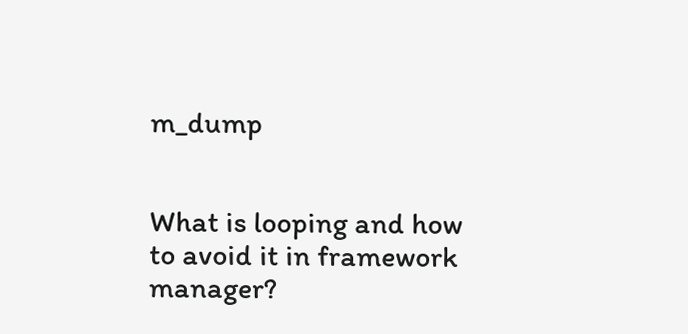m_dump


What is looping and how to avoid it in framework manager?